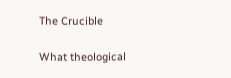The Crucible

What theological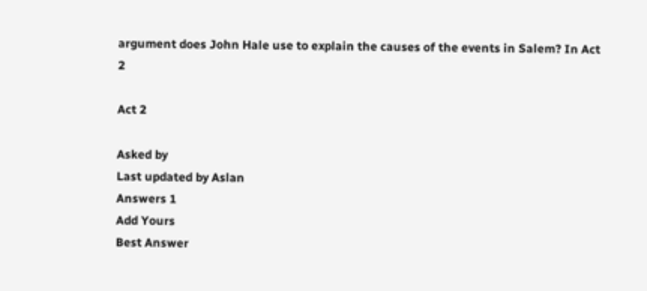argument does John Hale use to explain the causes of the events in Salem? In Act 2

Act 2

Asked by
Last updated by Aslan
Answers 1
Add Yours
Best Answer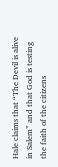Hale claims that “The Devil is alive in Salem” and that God is testing the faith of the citizens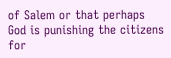of Salem or that perhaps God is punishing the citizens for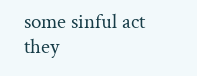some sinful act they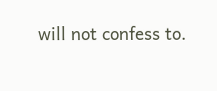will not confess to.